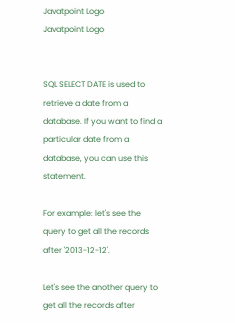Javatpoint Logo
Javatpoint Logo


SQL SELECT DATE is used to retrieve a date from a database. If you want to find a particular date from a database, you can use this statement.

For example: let's see the query to get all the records after '2013-12-12'.

Let's see the another query to get all the records after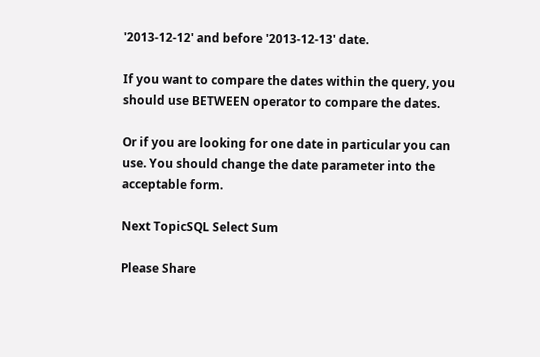'2013-12-12' and before '2013-12-13' date.

If you want to compare the dates within the query, you should use BETWEEN operator to compare the dates.

Or if you are looking for one date in particular you can use. You should change the date parameter into the acceptable form.

Next TopicSQL Select Sum

Please Share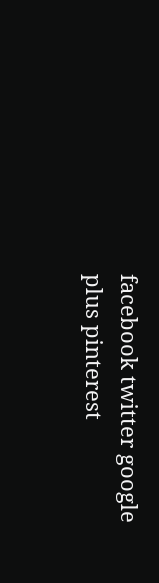facebook twitter google plus pinterest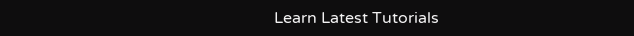Learn Latest Tutorials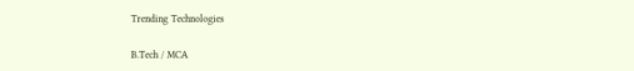Trending Technologies

B.Tech / MCA